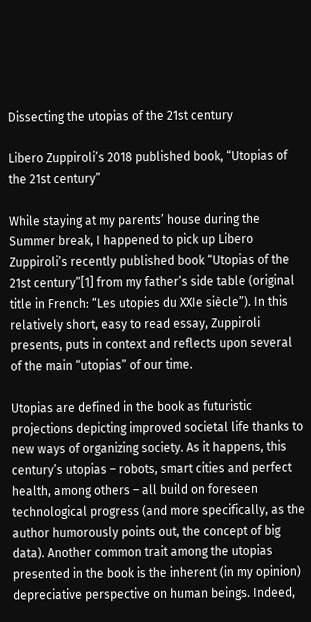Dissecting the utopias of the 21st century

Libero Zuppiroli’s 2018 published book, “Utopias of the 21st century”

While staying at my parents’ house during the Summer break, I happened to pick up Libero Zuppiroli’s recently published book “Utopias of the 21st century”[1] from my father’s side table (original title in French: “Les utopies du XXIe siècle”). In this relatively short, easy to read essay, Zuppiroli presents, puts in context and reflects upon several of the main “utopias” of our time.

Utopias are defined in the book as futuristic projections depicting improved societal life thanks to new ways of organizing society. As it happens, this century’s utopias – robots, smart cities and perfect health, among others – all build on foreseen technological progress (and more specifically, as the author humorously points out, the concept of big data). Another common trait among the utopias presented in the book is the inherent (in my opinion) depreciative perspective on human beings. Indeed,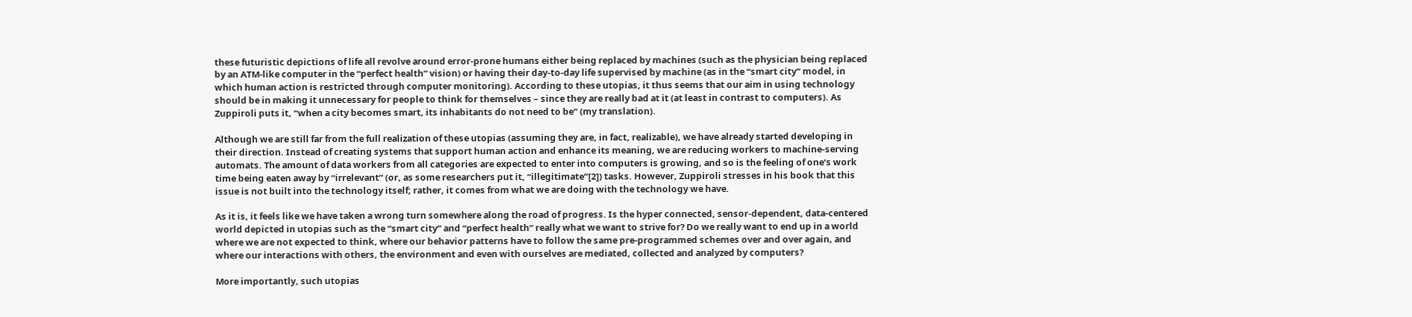these futuristic depictions of life all revolve around error-prone humans either being replaced by machines (such as the physician being replaced by an ATM-like computer in the “perfect health” vision) or having their day-to-day life supervised by machine (as in the “smart city” model, in which human action is restricted through computer monitoring). According to these utopias, it thus seems that our aim in using technology should be in making it unnecessary for people to think for themselves – since they are really bad at it (at least in contrast to computers). As Zuppiroli puts it, “when a city becomes smart, its inhabitants do not need to be” (my translation).

Although we are still far from the full realization of these utopias (assuming they are, in fact, realizable), we have already started developing in their direction. Instead of creating systems that support human action and enhance its meaning, we are reducing workers to machine-serving automats. The amount of data workers from all categories are expected to enter into computers is growing, and so is the feeling of one’s work time being eaten away by “irrelevant” (or, as some researchers put it, “illegitimate”[2]) tasks. However, Zuppiroli stresses in his book that this issue is not built into the technology itself; rather, it comes from what we are doing with the technology we have.

As it is, it feels like we have taken a wrong turn somewhere along the road of progress. Is the hyper connected, sensor-dependent, data-centered world depicted in utopias such as the “smart city” and “perfect health” really what we want to strive for? Do we really want to end up in a world where we are not expected to think, where our behavior patterns have to follow the same pre-programmed schemes over and over again, and where our interactions with others, the environment and even with ourselves are mediated, collected and analyzed by computers?

More importantly, such utopias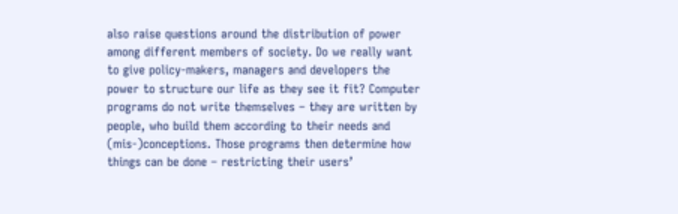also raise questions around the distribution of power among different members of society. Do we really want to give policy-makers, managers and developers the power to structure our life as they see it fit? Computer programs do not write themselves – they are written by people, who build them according to their needs and (mis-)conceptions. Those programs then determine how things can be done – restricting their users’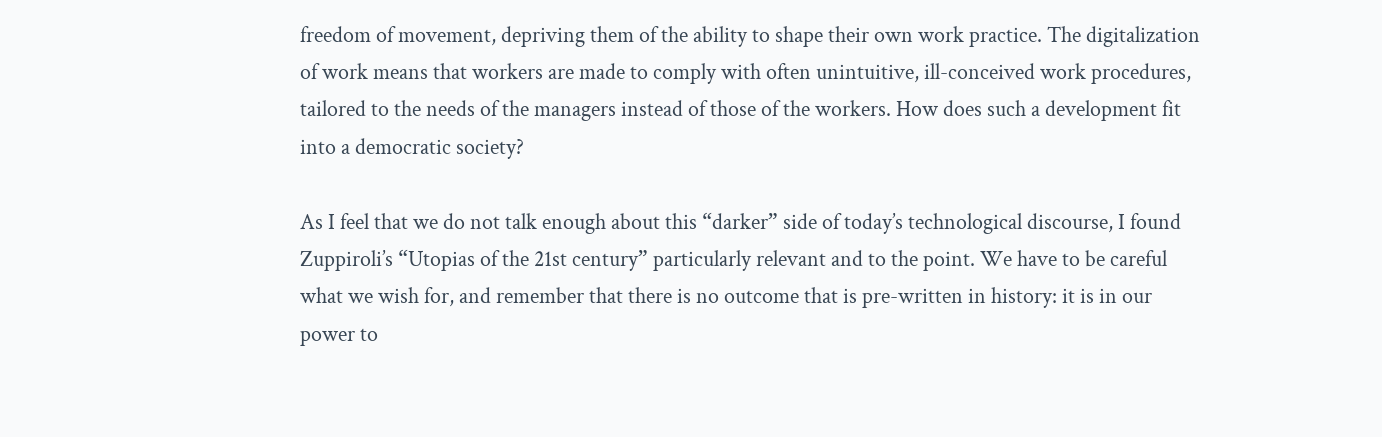freedom of movement, depriving them of the ability to shape their own work practice. The digitalization of work means that workers are made to comply with often unintuitive, ill-conceived work procedures, tailored to the needs of the managers instead of those of the workers. How does such a development fit into a democratic society?

As I feel that we do not talk enough about this “darker” side of today’s technological discourse, I found Zuppiroli’s “Utopias of the 21st century” particularly relevant and to the point. We have to be careful what we wish for, and remember that there is no outcome that is pre-written in history: it is in our power to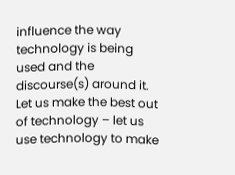influence the way technology is being used and the discourse(s) around it. Let us make the best out of technology – let us use technology to make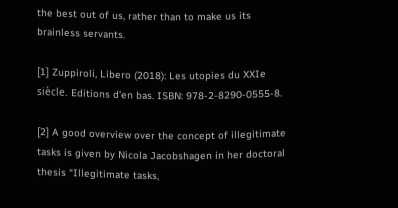the best out of us, rather than to make us its brainless servants.

[1] Zuppiroli, Libero (2018): Les utopies du XXIe siècle. Editions d’en bas. ISBN: 978-2-8290-0555-8.

[2] A good overview over the concept of illegitimate tasks is given by Nicola Jacobshagen in her doctoral thesis “Illegitimate tasks,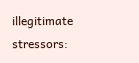illegitimate stressors: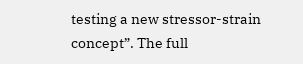testing a new stressor-strain concept”. The full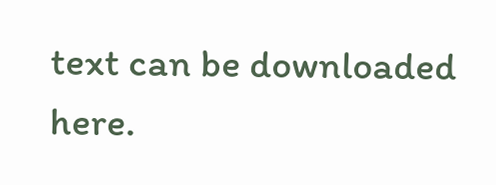text can be downloaded here.